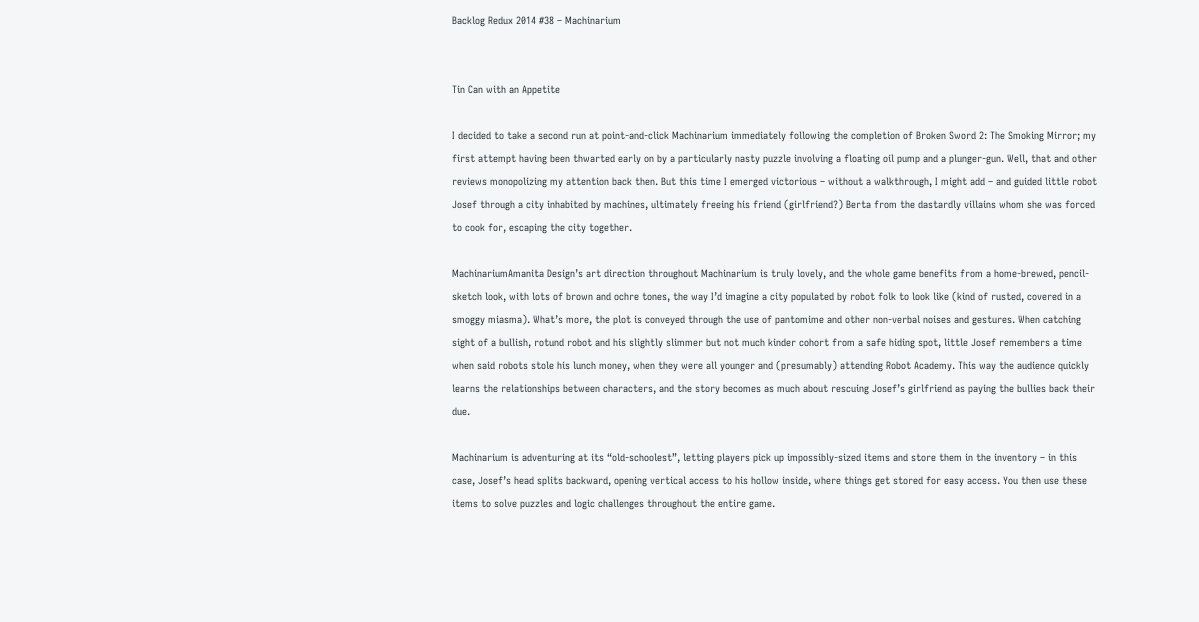Backlog Redux 2014 #38 – Machinarium


Tin Can with an Appetite

I decided to take a second run at point-and-click Machinarium immediately following the completion of Broken Sword 2: The Smoking Mirror; my first attempt having been thwarted early on by a particularly nasty puzzle involving a floating oil pump and a plunger-gun. Well, that and other reviews monopolizing my attention back then. But this time I emerged victorious – without a walkthrough, I might add – and guided little robot Josef through a city inhabited by machines, ultimately freeing his friend (girlfriend?) Berta from the dastardly villains whom she was forced to cook for, escaping the city together.

MachinariumAmanita Design’s art direction throughout Machinarium is truly lovely, and the whole game benefits from a home-brewed, pencil-sketch look, with lots of brown and ochre tones, the way I’d imagine a city populated by robot folk to look like (kind of rusted, covered in a smoggy miasma). What’s more, the plot is conveyed through the use of pantomime and other non-verbal noises and gestures. When catching sight of a bullish, rotund robot and his slightly slimmer but not much kinder cohort from a safe hiding spot, little Josef remembers a time when said robots stole his lunch money, when they were all younger and (presumably) attending Robot Academy. This way the audience quickly learns the relationships between characters, and the story becomes as much about rescuing Josef’s girlfriend as paying the bullies back their due.

Machinarium is adventuring at its “old-schoolest”, letting players pick up impossibly-sized items and store them in the inventory – in this case, Josef’s head splits backward, opening vertical access to his hollow inside, where things get stored for easy access. You then use these items to solve puzzles and logic challenges throughout the entire game.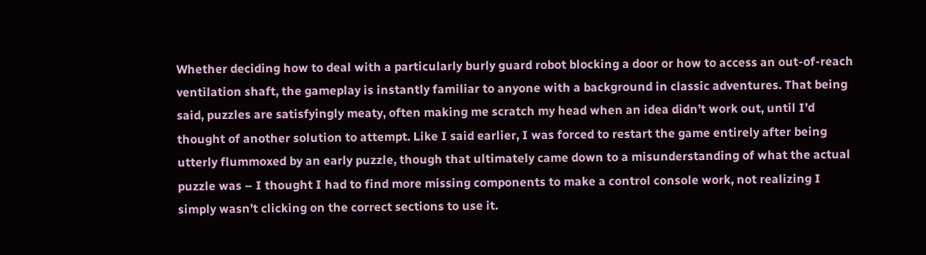Whether deciding how to deal with a particularly burly guard robot blocking a door or how to access an out-of-reach ventilation shaft, the gameplay is instantly familiar to anyone with a background in classic adventures. That being said, puzzles are satisfyingly meaty, often making me scratch my head when an idea didn’t work out, until I’d thought of another solution to attempt. Like I said earlier, I was forced to restart the game entirely after being utterly flummoxed by an early puzzle, though that ultimately came down to a misunderstanding of what the actual puzzle was – I thought I had to find more missing components to make a control console work, not realizing I simply wasn’t clicking on the correct sections to use it.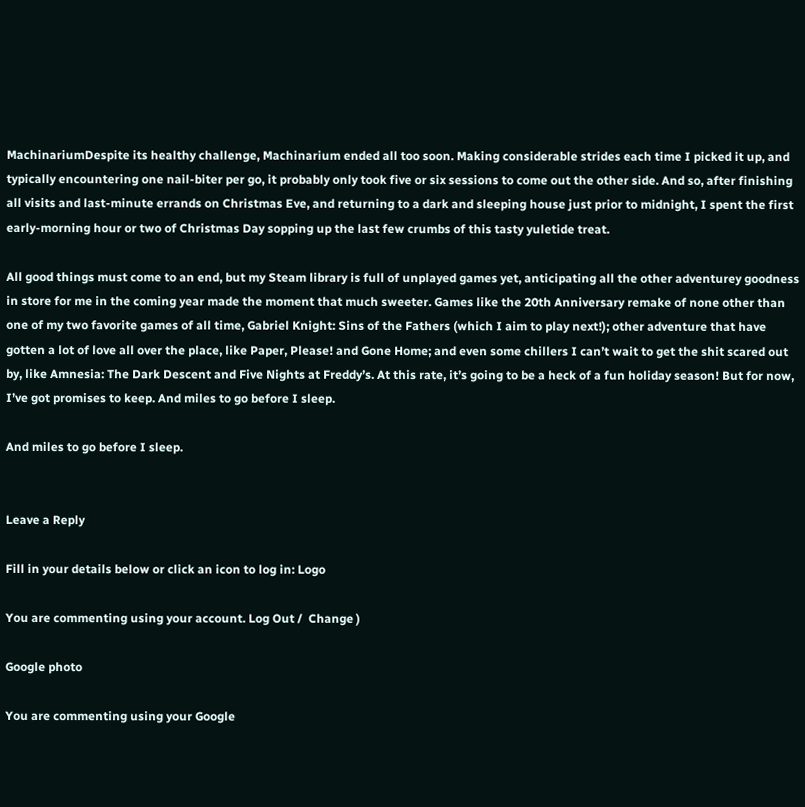MachinariumDespite its healthy challenge, Machinarium ended all too soon. Making considerable strides each time I picked it up, and typically encountering one nail-biter per go, it probably only took five or six sessions to come out the other side. And so, after finishing all visits and last-minute errands on Christmas Eve, and returning to a dark and sleeping house just prior to midnight, I spent the first early-morning hour or two of Christmas Day sopping up the last few crumbs of this tasty yuletide treat.

All good things must come to an end, but my Steam library is full of unplayed games yet, anticipating all the other adventurey goodness in store for me in the coming year made the moment that much sweeter. Games like the 20th Anniversary remake of none other than one of my two favorite games of all time, Gabriel Knight: Sins of the Fathers (which I aim to play next!); other adventure that have gotten a lot of love all over the place, like Paper, Please! and Gone Home; and even some chillers I can’t wait to get the shit scared out by, like Amnesia: The Dark Descent and Five Nights at Freddy’s. At this rate, it’s going to be a heck of a fun holiday season! But for now, I’ve got promises to keep. And miles to go before I sleep.

And miles to go before I sleep.


Leave a Reply

Fill in your details below or click an icon to log in: Logo

You are commenting using your account. Log Out /  Change )

Google photo

You are commenting using your Google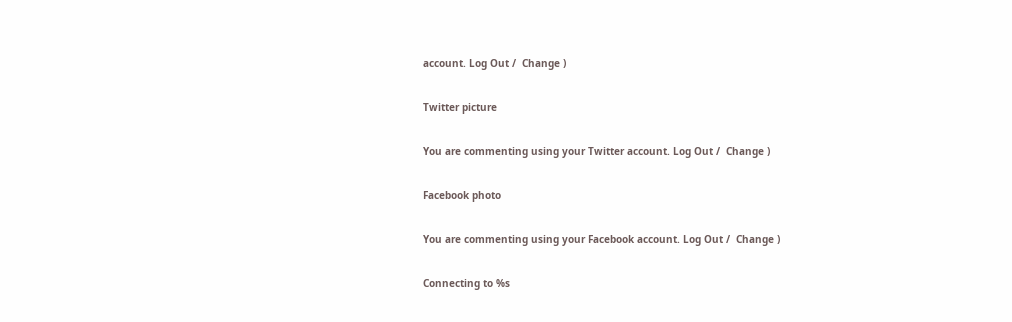account. Log Out /  Change )

Twitter picture

You are commenting using your Twitter account. Log Out /  Change )

Facebook photo

You are commenting using your Facebook account. Log Out /  Change )

Connecting to %s